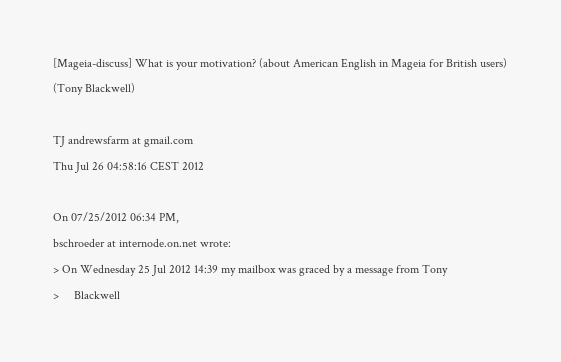[Mageia-discuss] What is your motivation? (about American English in Mageia for British users) (Tony Blackwell)

TJ andrewsfarm at gmail.com
Thu Jul 26 04:58:16 CEST 2012

On 07/25/2012 06:34 PM,
bschroeder at internode.on.net wrote:
> On Wednesday 25 Jul 2012 14:39 my mailbox was graced by a message from Tony
>     Blackwell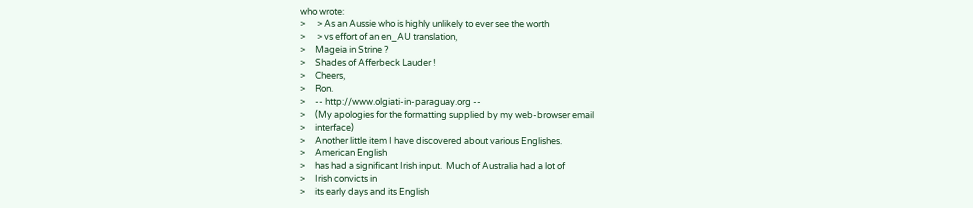who wrote:
>      > As an Aussie who is highly unlikely to ever see the worth
>      > vs effort of an en_AU translation,
>     Mageia in Strine ?
>     Shades of Afferbeck Lauder !
>     Cheers,
>     Ron.
>     -- http://www.olgiati-in-paraguay.org --
>     (My apologies for the formatting supplied by my web-browser email
>     interface)
>     Another little item I have discovered about various Englishes.
>     American English
>     has had a significant Irish input.  Much of Australia had a lot of
>     Irish convicts in
>     its early days and its English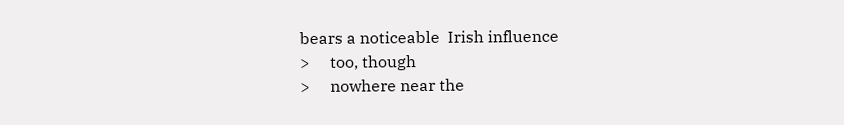bears a noticeable  Irish influence
>     too, though
>     nowhere near the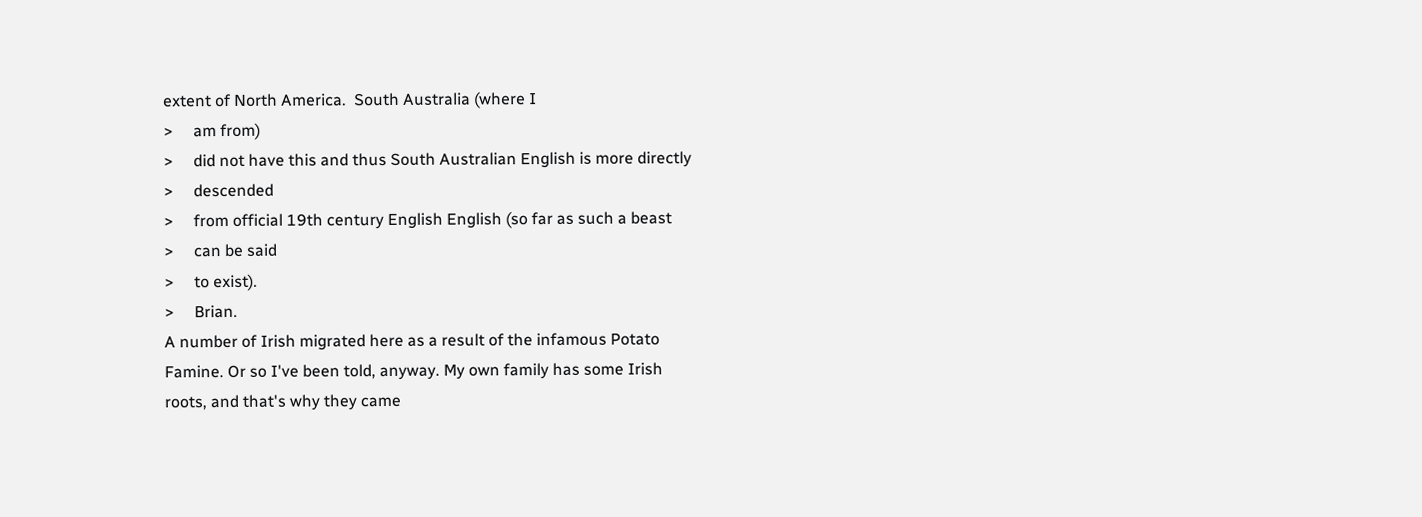extent of North America.  South Australia (where I
>     am from)
>     did not have this and thus South Australian English is more directly
>     descended
>     from official 19th century English English (so far as such a beast
>     can be said
>     to exist).
>     Brian.
A number of Irish migrated here as a result of the infamous Potato
Famine. Or so I've been told, anyway. My own family has some Irish
roots, and that's why they came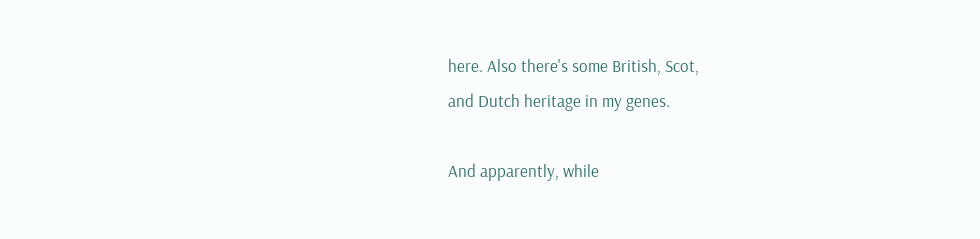here. Also there's some British, Scot,
and Dutch heritage in my genes.

And apparently, while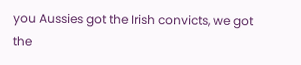you Aussies got the Irish convicts, we got the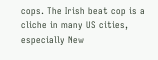cops. The Irish beat cop is a cliche in many US cities, especially New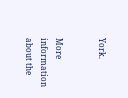York.


More information about the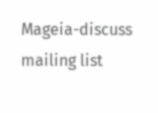Mageia-discuss mailing list